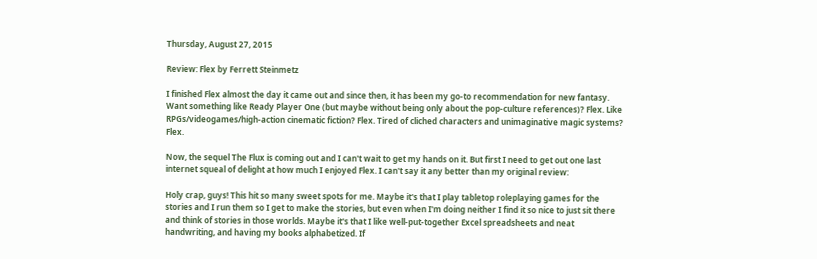Thursday, August 27, 2015

Review: Flex by Ferrett Steinmetz

I finished Flex almost the day it came out and since then, it has been my go-to recommendation for new fantasy. Want something like Ready Player One (but maybe without being only about the pop-culture references)? Flex. Like RPGs/videogames/high-action cinematic fiction? Flex. Tired of cliched characters and unimaginative magic systems? Flex.

Now, the sequel The Flux is coming out and I can't wait to get my hands on it. But first I need to get out one last internet squeal of delight at how much I enjoyed Flex. I can't say it any better than my original review:

Holy crap, guys! This hit so many sweet spots for me. Maybe it's that I play tabletop roleplaying games for the stories and I run them so I get to make the stories, but even when I'm doing neither I find it so nice to just sit there and think of stories in those worlds. Maybe it's that I like well-put-together Excel spreadsheets and neat handwriting, and having my books alphabetized. If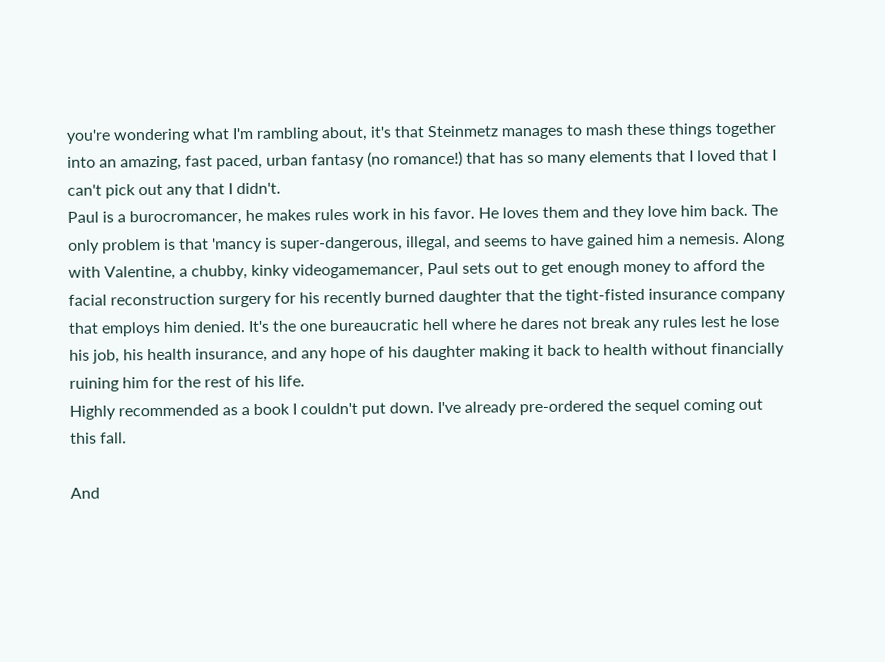you're wondering what I'm rambling about, it's that Steinmetz manages to mash these things together into an amazing, fast paced, urban fantasy (no romance!) that has so many elements that I loved that I can't pick out any that I didn't.
Paul is a burocromancer, he makes rules work in his favor. He loves them and they love him back. The only problem is that 'mancy is super-dangerous, illegal, and seems to have gained him a nemesis. Along with Valentine, a chubby, kinky videogamemancer, Paul sets out to get enough money to afford the facial reconstruction surgery for his recently burned daughter that the tight-fisted insurance company that employs him denied. It's the one bureaucratic hell where he dares not break any rules lest he lose his job, his health insurance, and any hope of his daughter making it back to health without financially ruining him for the rest of his life.
Highly recommended as a book I couldn't put down. I've already pre-ordered the sequel coming out this fall.

And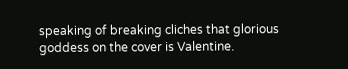speaking of breaking cliches that glorious goddess on the cover is Valentine.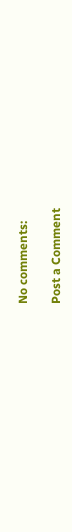No comments:

Post a Comment